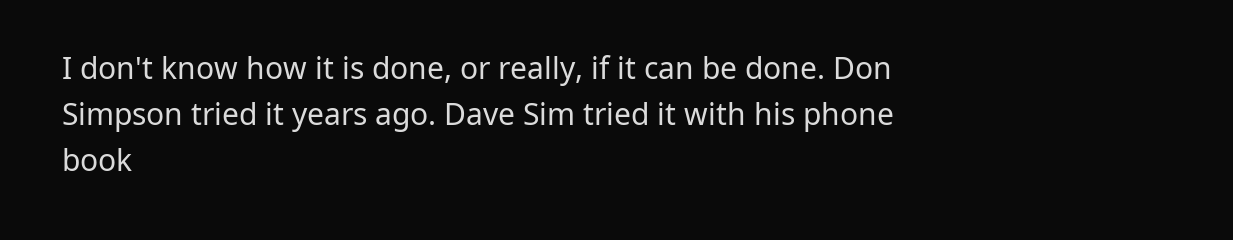I don't know how it is done, or really, if it can be done. Don Simpson tried it years ago. Dave Sim tried it with his phone book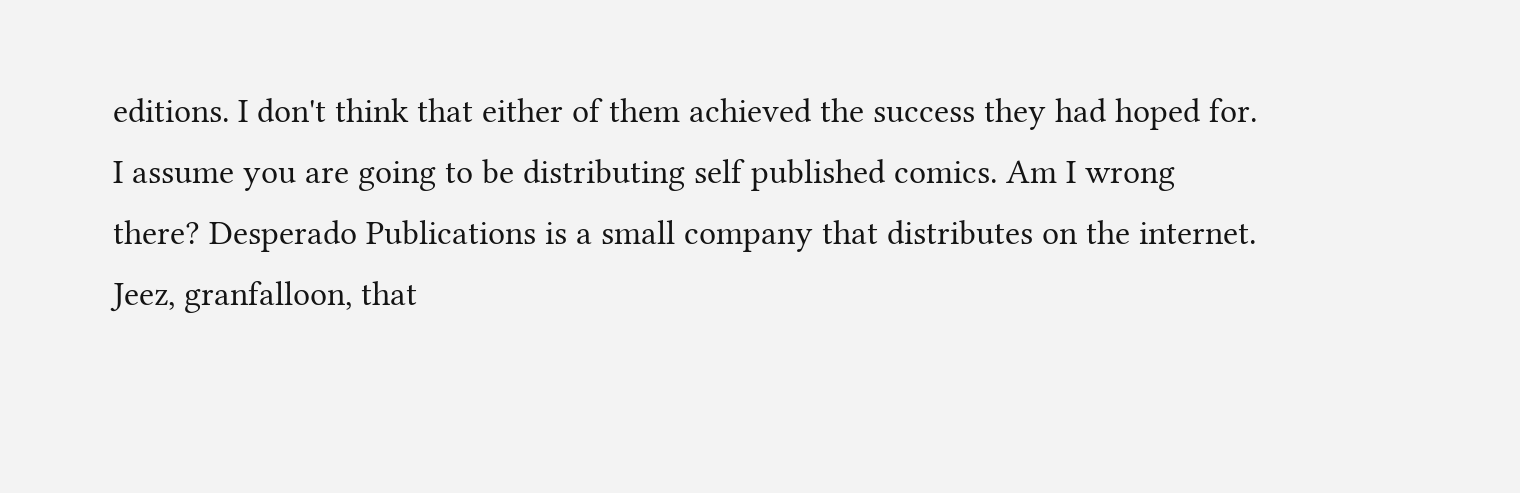editions. I don't think that either of them achieved the success they had hoped for. I assume you are going to be distributing self published comics. Am I wrong there? Desperado Publications is a small company that distributes on the internet.
Jeez, granfalloon, that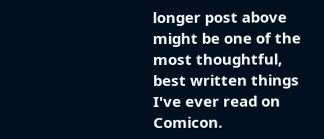longer post above might be one of the most thoughtful, best written things I've ever read on Comicon.